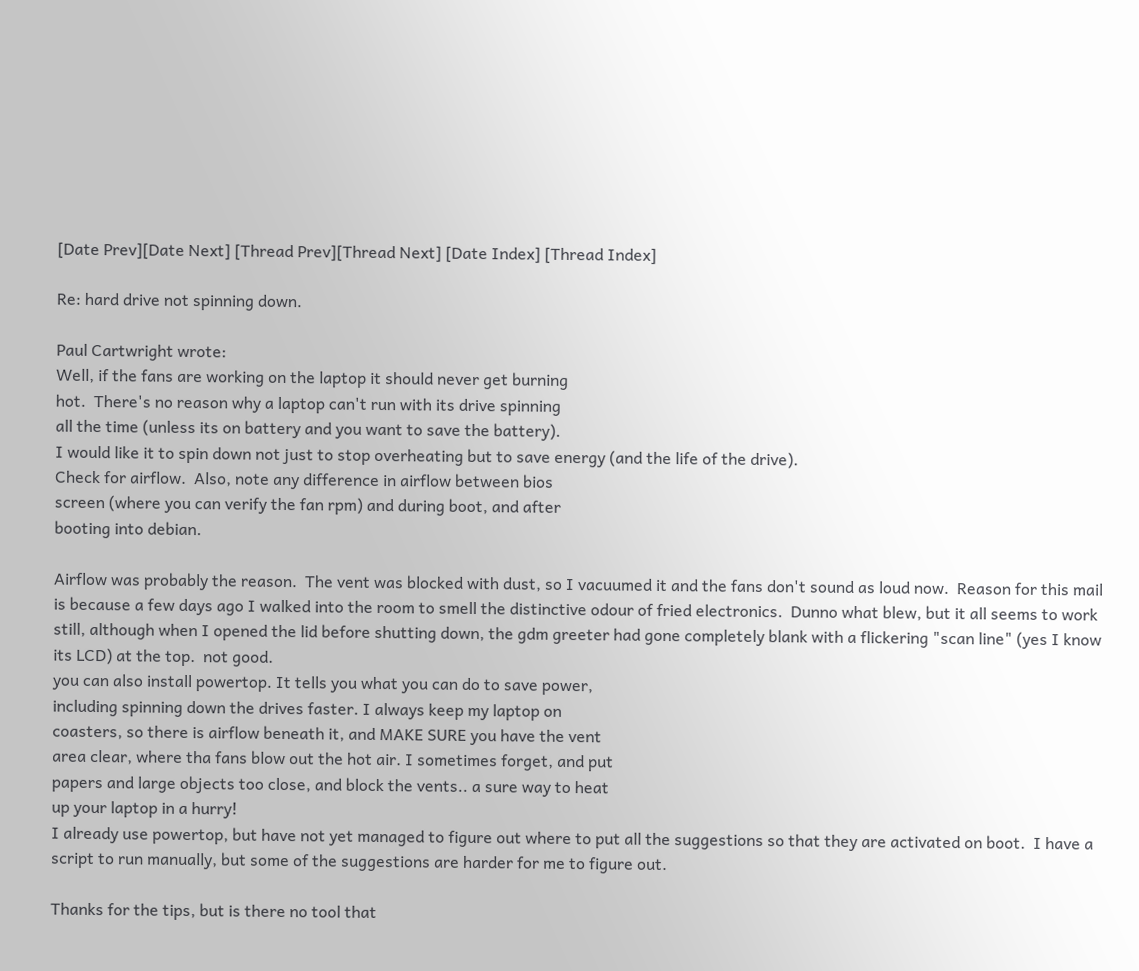[Date Prev][Date Next] [Thread Prev][Thread Next] [Date Index] [Thread Index]

Re: hard drive not spinning down.

Paul Cartwright wrote:
Well, if the fans are working on the laptop it should never get burning
hot.  There's no reason why a laptop can't run with its drive spinning
all the time (unless its on battery and you want to save the battery).
I would like it to spin down not just to stop overheating but to save energy (and the life of the drive).
Check for airflow.  Also, note any difference in airflow between bios
screen (where you can verify the fan rpm) and during boot, and after
booting into debian.

Airflow was probably the reason.  The vent was blocked with dust, so I vacuumed it and the fans don't sound as loud now.  Reason for this mail is because a few days ago I walked into the room to smell the distinctive odour of fried electronics.  Dunno what blew, but it all seems to work still, although when I opened the lid before shutting down, the gdm greeter had gone completely blank with a flickering "scan line" (yes I know its LCD) at the top.  not good.
you can also install powertop. It tells you what you can do to save power,
including spinning down the drives faster. I always keep my laptop on
coasters, so there is airflow beneath it, and MAKE SURE you have the vent
area clear, where tha fans blow out the hot air. I sometimes forget, and put
papers and large objects too close, and block the vents.. a sure way to heat
up your laptop in a hurry!
I already use powertop, but have not yet managed to figure out where to put all the suggestions so that they are activated on boot.  I have a script to run manually, but some of the suggestions are harder for me to figure out.

Thanks for the tips, but is there no tool that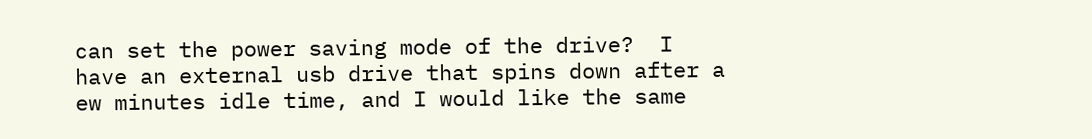can set the power saving mode of the drive?  I have an external usb drive that spins down after a ew minutes idle time, and I would like the same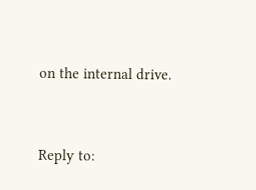on the internal drive.


Reply to: